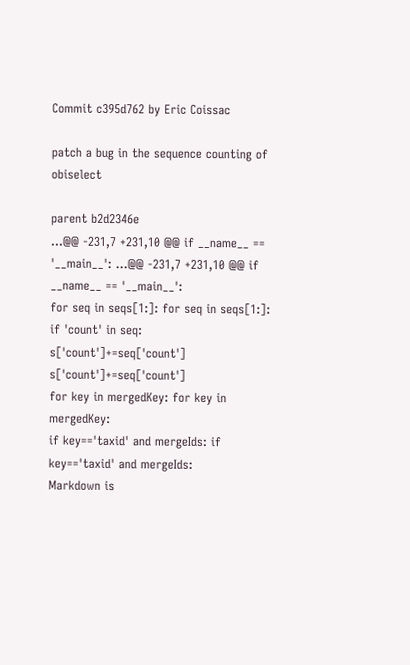Commit c395d762 by Eric Coissac

patch a bug in the sequence counting of obiselect

parent b2d2346e
...@@ -231,7 +231,10 @@ if __name__ == '__main__': ...@@ -231,7 +231,10 @@ if __name__ == '__main__':
for seq in seqs[1:]: for seq in seqs[1:]:
if 'count' in seq:
s['count']+=seq['count'] s['count']+=seq['count']
for key in mergedKey: for key in mergedKey:
if key=='taxid' and mergeIds: if key=='taxid' and mergeIds:
Markdown is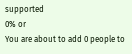supported
0% or
You are about to add 0 people to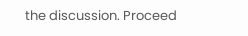the discussion. Proceed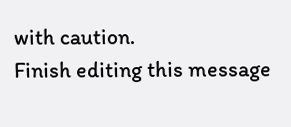with caution.
Finish editing this message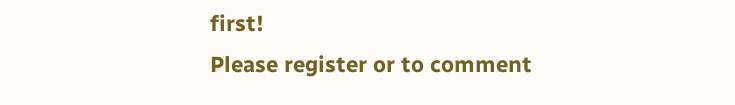first!
Please register or to comment